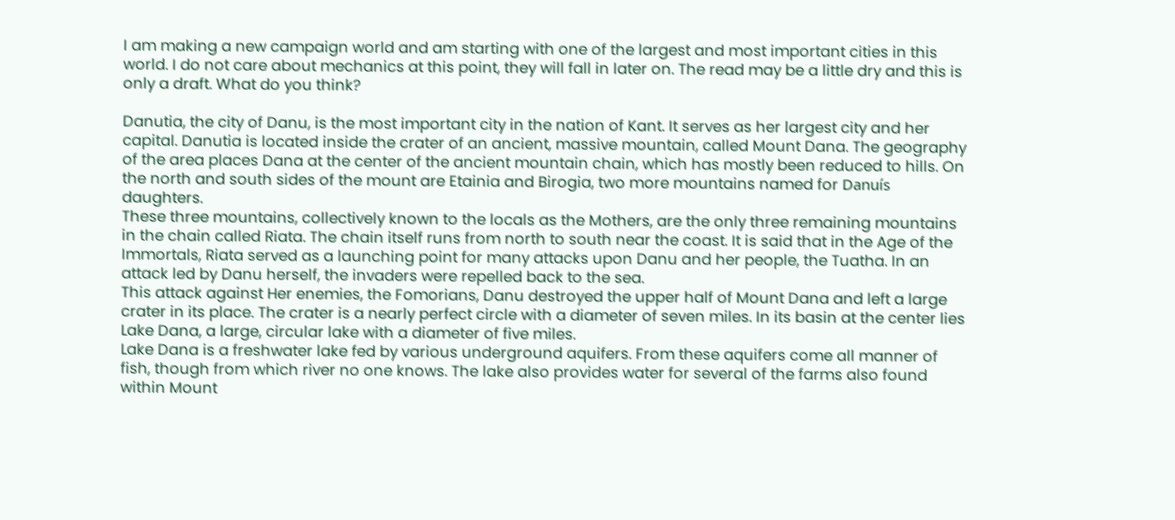I am making a new campaign world and am starting with one of the largest and most important cities in this world. I do not care about mechanics at this point, they will fall in later on. The read may be a little dry and this is only a draft. What do you think?

Danutia, the city of Danu, is the most important city in the nation of Kant. It serves as her largest city and her capital. Danutia is located inside the crater of an ancient, massive mountain, called Mount Dana. The geography of the area places Dana at the center of the ancient mountain chain, which has mostly been reduced to hills. On the north and south sides of the mount are Etainia and Birogia, two more mountains named for Danuís daughters.
These three mountains, collectively known to the locals as the Mothers, are the only three remaining mountains in the chain called Riata. The chain itself runs from north to south near the coast. It is said that in the Age of the Immortals, Riata served as a launching point for many attacks upon Danu and her people, the Tuatha. In an attack led by Danu herself, the invaders were repelled back to the sea.
This attack against Her enemies, the Fomorians, Danu destroyed the upper half of Mount Dana and left a large crater in its place. The crater is a nearly perfect circle with a diameter of seven miles. In its basin at the center lies Lake Dana, a large, circular lake with a diameter of five miles.
Lake Dana is a freshwater lake fed by various underground aquifers. From these aquifers come all manner of fish, though from which river no one knows. The lake also provides water for several of the farms also found within Mount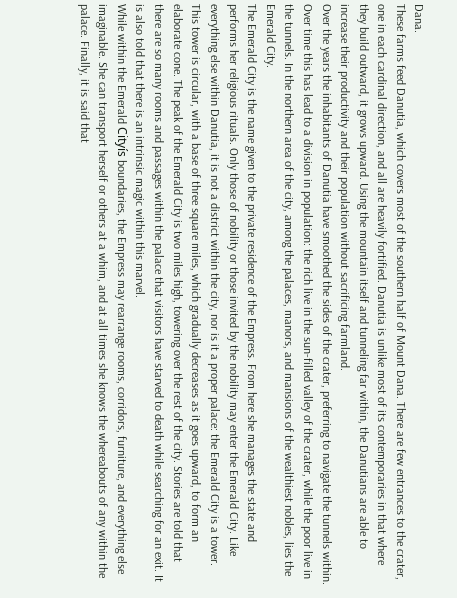Dana.
These farms feed Danutia, which covers most of the southern half of Mount Dana. There are few entrances to the crater, one in each cardinal direction, and all are heavily fortified. Danutia is unlike most of its contemporaries in that where they build outward, it grows upward. Using the mountain itself and tunneling far within, the Danutians are able to increase their productivity and their population without sacrificing farmland.
Over the years the inhabitants of Danutia have smoothed the sides of the crater, preferring to navigate the tunnels within. Over time this has lead to a division in population: the rich live in the sun-filled valley of the crater, while the poor live in the tunnels. In the northern area of the city, among the palaces, manors, and mansions of the wealthiest nobles, lies the Emerald City.
The Emerald City is the name given to the private residence of the Empress. From here she manages the state and performs her religious rituals. Only those of nobility or those invited by the nobility may enter the Emerald City. Like everything else within Danutia, it is not a district within the city, nor is it a proper palace: the Emerald City is a tower.
This tower is circular, with a base of three square miles, which gradually decreases as it goes upward, to form an elaborate cone. The peak of the Emerald City is two miles high, towering over the rest of the city. Stories are told that there are so many rooms and passages within the palace that visitors have starved to death while searching for an exit. It is also told that there is an intrinsic magic within this marvel.
While within the Emerald Cityís boundaries, the Empress may rearrange rooms, corridors, furniture, and everything else imaginable. She can transport herself or others at a whim, and at all times she knows the whereabouts of any within the palace. Finally, it is said that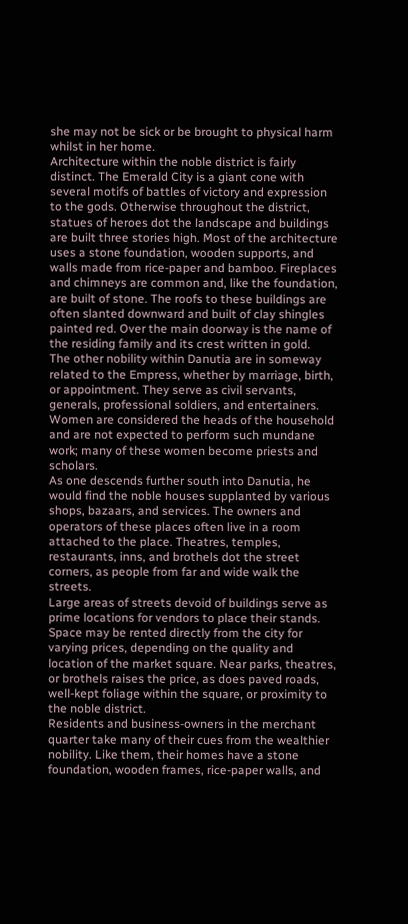she may not be sick or be brought to physical harm whilst in her home.
Architecture within the noble district is fairly distinct. The Emerald City is a giant cone with several motifs of battles of victory and expression to the gods. Otherwise throughout the district, statues of heroes dot the landscape and buildings are built three stories high. Most of the architecture uses a stone foundation, wooden supports, and walls made from rice-paper and bamboo. Fireplaces and chimneys are common and, like the foundation, are built of stone. The roofs to these buildings are often slanted downward and built of clay shingles painted red. Over the main doorway is the name of the residing family and its crest written in gold.
The other nobility within Danutia are in someway related to the Empress, whether by marriage, birth, or appointment. They serve as civil servants, generals, professional soldiers, and entertainers. Women are considered the heads of the household and are not expected to perform such mundane work; many of these women become priests and scholars.
As one descends further south into Danutia, he would find the noble houses supplanted by various shops, bazaars, and services. The owners and operators of these places often live in a room attached to the place. Theatres, temples, restaurants, inns, and brothels dot the street corners, as people from far and wide walk the streets.
Large areas of streets devoid of buildings serve as prime locations for vendors to place their stands. Space may be rented directly from the city for varying prices, depending on the quality and location of the market square. Near parks, theatres, or brothels raises the price, as does paved roads, well-kept foliage within the square, or proximity to the noble district.
Residents and business-owners in the merchant quarter take many of their cues from the wealthier nobility. Like them, their homes have a stone foundation, wooden frames, rice-paper walls, and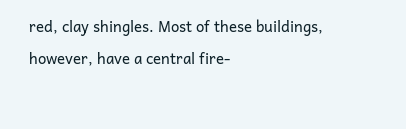red, clay shingles. Most of these buildings, however, have a central fire-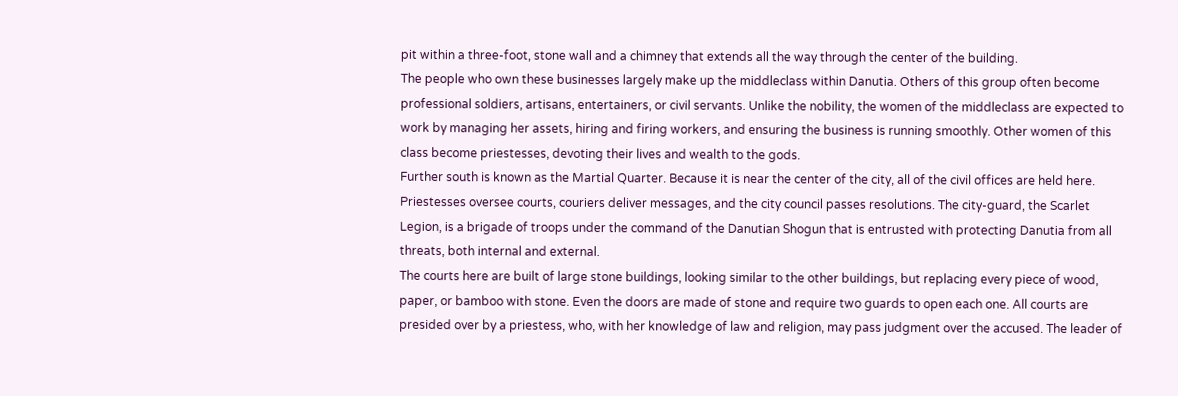pit within a three-foot, stone wall and a chimney that extends all the way through the center of the building.
The people who own these businesses largely make up the middleclass within Danutia. Others of this group often become professional soldiers, artisans, entertainers, or civil servants. Unlike the nobility, the women of the middleclass are expected to work by managing her assets, hiring and firing workers, and ensuring the business is running smoothly. Other women of this class become priestesses, devoting their lives and wealth to the gods.
Further south is known as the Martial Quarter. Because it is near the center of the city, all of the civil offices are held here. Priestesses oversee courts, couriers deliver messages, and the city council passes resolutions. The city-guard, the Scarlet Legion, is a brigade of troops under the command of the Danutian Shogun that is entrusted with protecting Danutia from all threats, both internal and external.
The courts here are built of large stone buildings, looking similar to the other buildings, but replacing every piece of wood, paper, or bamboo with stone. Even the doors are made of stone and require two guards to open each one. All courts are presided over by a priestess, who, with her knowledge of law and religion, may pass judgment over the accused. The leader of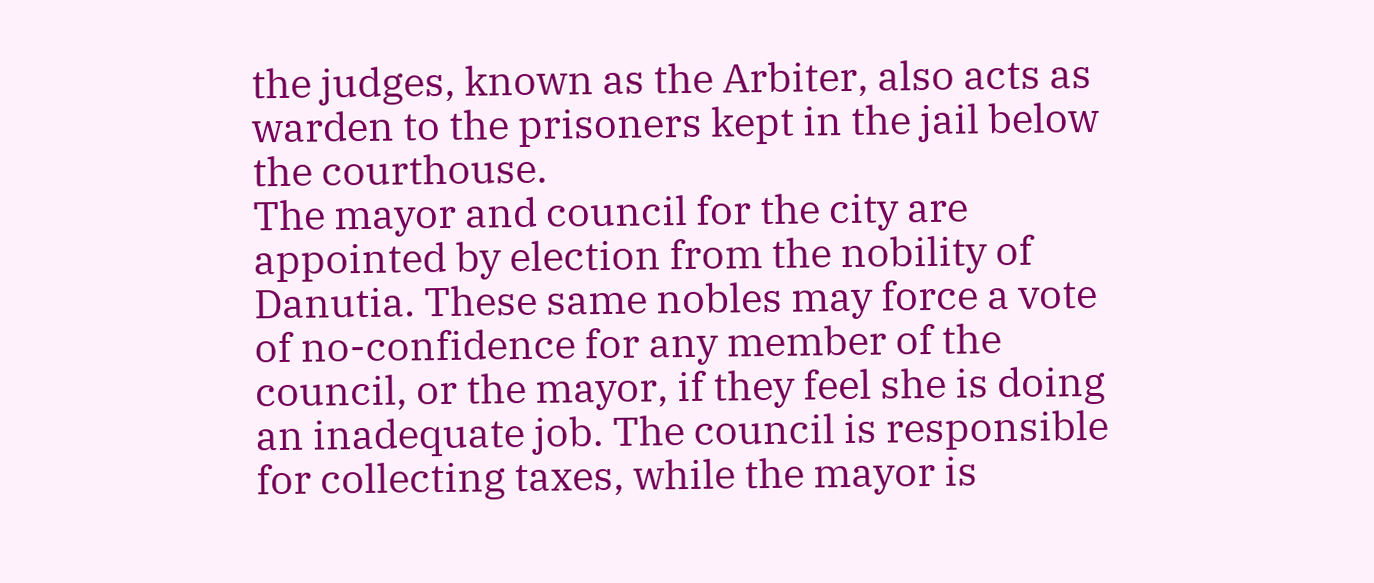the judges, known as the Arbiter, also acts as warden to the prisoners kept in the jail below the courthouse.
The mayor and council for the city are appointed by election from the nobility of Danutia. These same nobles may force a vote of no-confidence for any member of the council, or the mayor, if they feel she is doing an inadequate job. The council is responsible for collecting taxes, while the mayor is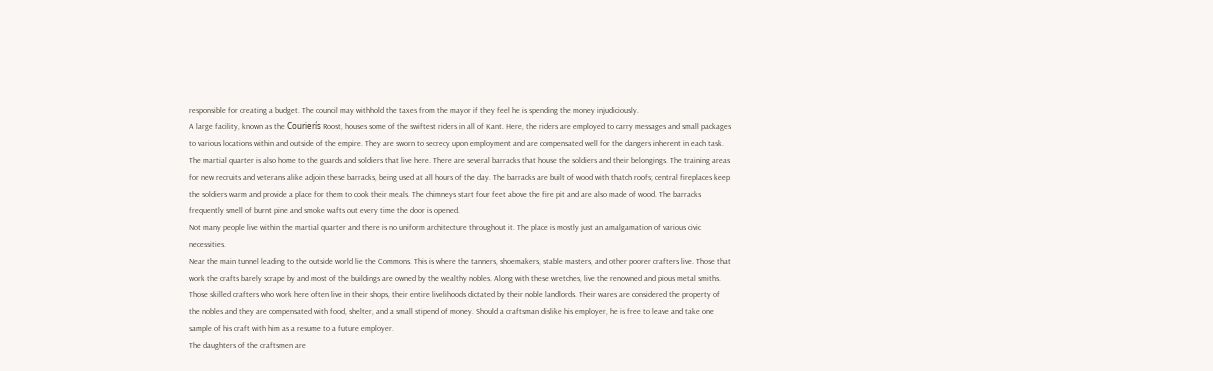responsible for creating a budget. The council may withhold the taxes from the mayor if they feel he is spending the money injudiciously.
A large facility, known as the Courierís Roost, houses some of the swiftest riders in all of Kant. Here, the riders are employed to carry messages and small packages to various locations within and outside of the empire. They are sworn to secrecy upon employment and are compensated well for the dangers inherent in each task.
The martial quarter is also home to the guards and soldiers that live here. There are several barracks that house the soldiers and their belongings. The training areas for new recruits and veterans alike adjoin these barracks, being used at all hours of the day. The barracks are built of wood with thatch roofs; central fireplaces keep the soldiers warm and provide a place for them to cook their meals. The chimneys start four feet above the fire pit and are also made of wood. The barracks frequently smell of burnt pine and smoke wafts out every time the door is opened.
Not many people live within the martial quarter and there is no uniform architecture throughout it. The place is mostly just an amalgamation of various civic necessities.
Near the main tunnel leading to the outside world lie the Commons. This is where the tanners, shoemakers, stable masters, and other poorer crafters live. Those that work the crafts barely scrape by and most of the buildings are owned by the wealthy nobles. Along with these wretches, live the renowned and pious metal smiths.
Those skilled crafters who work here often live in their shops, their entire livelihoods dictated by their noble landlords. Their wares are considered the property of the nobles and they are compensated with food, shelter, and a small stipend of money. Should a craftsman dislike his employer, he is free to leave and take one sample of his craft with him as a resume to a future employer.
The daughters of the craftsmen are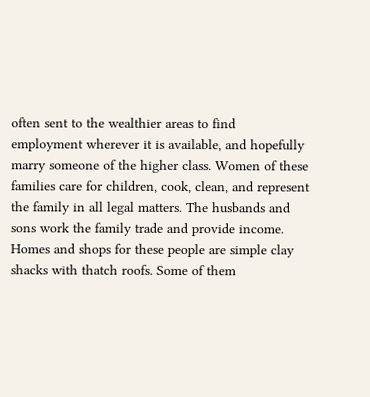often sent to the wealthier areas to find employment wherever it is available, and hopefully marry someone of the higher class. Women of these families care for children, cook, clean, and represent the family in all legal matters. The husbands and sons work the family trade and provide income.
Homes and shops for these people are simple clay shacks with thatch roofs. Some of them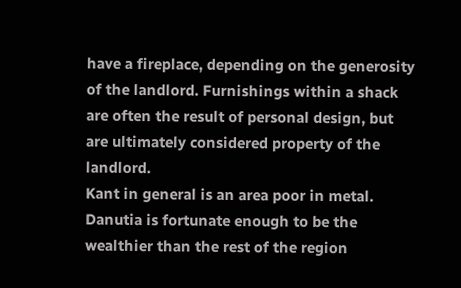have a fireplace, depending on the generosity of the landlord. Furnishings within a shack are often the result of personal design, but are ultimately considered property of the landlord.
Kant in general is an area poor in metal. Danutia is fortunate enough to be the wealthier than the rest of the region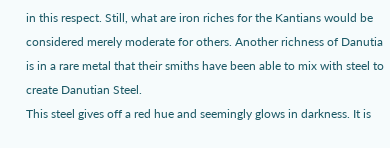in this respect. Still, what are iron riches for the Kantians would be considered merely moderate for others. Another richness of Danutia is in a rare metal that their smiths have been able to mix with steel to create Danutian Steel.
This steel gives off a red hue and seemingly glows in darkness. It is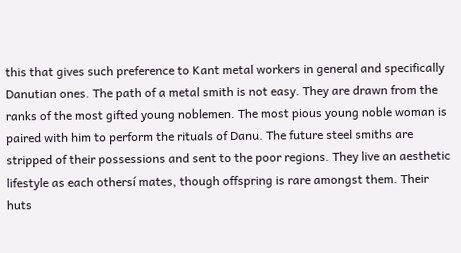this that gives such preference to Kant metal workers in general and specifically Danutian ones. The path of a metal smith is not easy. They are drawn from the ranks of the most gifted young noblemen. The most pious young noble woman is paired with him to perform the rituals of Danu. The future steel smiths are stripped of their possessions and sent to the poor regions. They live an aesthetic lifestyle as each othersí mates, though offspring is rare amongst them. Their huts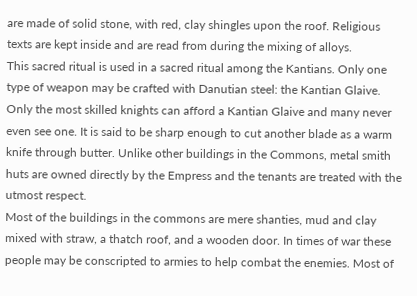are made of solid stone, with red, clay shingles upon the roof. Religious texts are kept inside and are read from during the mixing of alloys.
This sacred ritual is used in a sacred ritual among the Kantians. Only one type of weapon may be crafted with Danutian steel: the Kantian Glaive. Only the most skilled knights can afford a Kantian Glaive and many never even see one. It is said to be sharp enough to cut another blade as a warm knife through butter. Unlike other buildings in the Commons, metal smith huts are owned directly by the Empress and the tenants are treated with the utmost respect.
Most of the buildings in the commons are mere shanties, mud and clay mixed with straw, a thatch roof, and a wooden door. In times of war these people may be conscripted to armies to help combat the enemies. Most of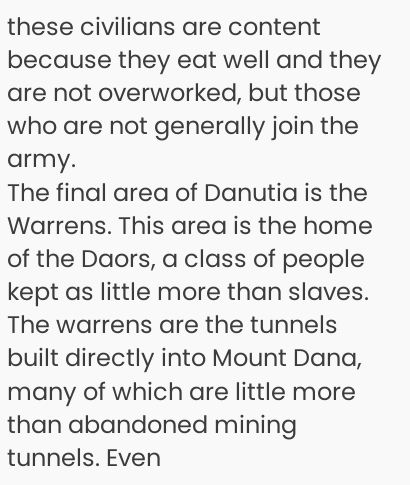these civilians are content because they eat well and they are not overworked, but those who are not generally join the army.
The final area of Danutia is the Warrens. This area is the home of the Daors, a class of people kept as little more than slaves. The warrens are the tunnels built directly into Mount Dana, many of which are little more than abandoned mining tunnels. Even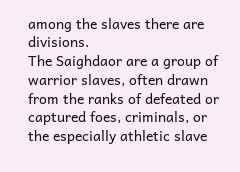among the slaves there are divisions.
The Saighdaor are a group of warrior slaves, often drawn from the ranks of defeated or captured foes, criminals, or the especially athletic slave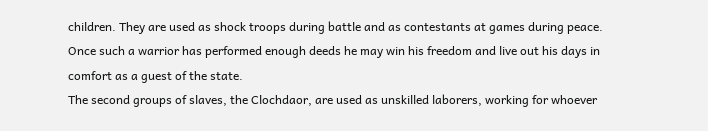children. They are used as shock troops during battle and as contestants at games during peace. Once such a warrior has performed enough deeds he may win his freedom and live out his days in comfort as a guest of the state.
The second groups of slaves, the Clochdaor, are used as unskilled laborers, working for whoever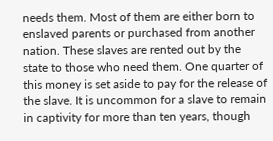needs them. Most of them are either born to enslaved parents or purchased from another nation. These slaves are rented out by the state to those who need them. One quarter of this money is set aside to pay for the release of the slave. It is uncommon for a slave to remain in captivity for more than ten years, though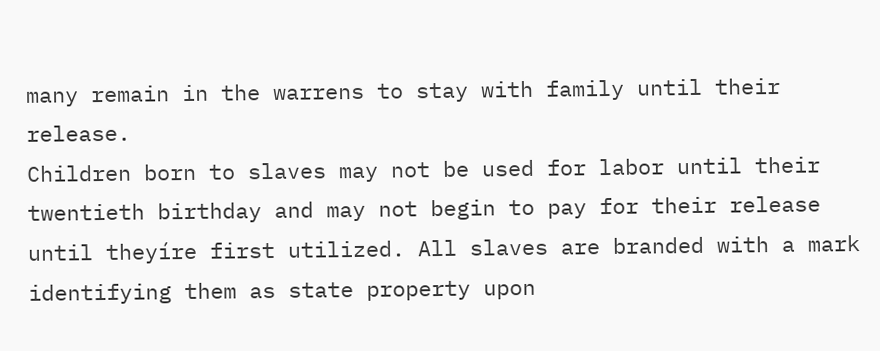many remain in the warrens to stay with family until their release.
Children born to slaves may not be used for labor until their twentieth birthday and may not begin to pay for their release until theyíre first utilized. All slaves are branded with a mark identifying them as state property upon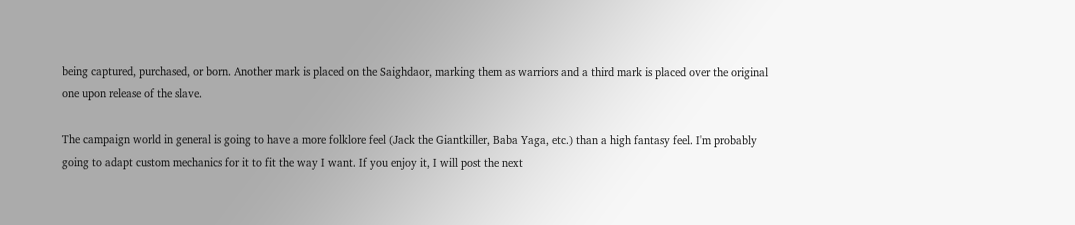being captured, purchased, or born. Another mark is placed on the Saighdaor, marking them as warriors and a third mark is placed over the original one upon release of the slave.

The campaign world in general is going to have a more folklore feel (Jack the Giantkiller, Baba Yaga, etc.) than a high fantasy feel. I'm probably going to adapt custom mechanics for it to fit the way I want. If you enjoy it, I will post the next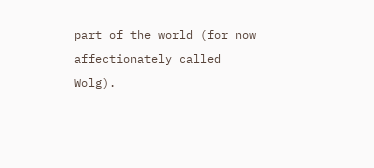part of the world (for now affectionately called Wolg).